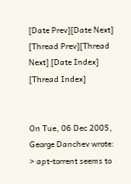[Date Prev][Date Next] [Thread Prev][Thread Next] [Date Index] [Thread Index]


On Tue, 06 Dec 2005, George Danchev wrote:
> apt-torrent seems to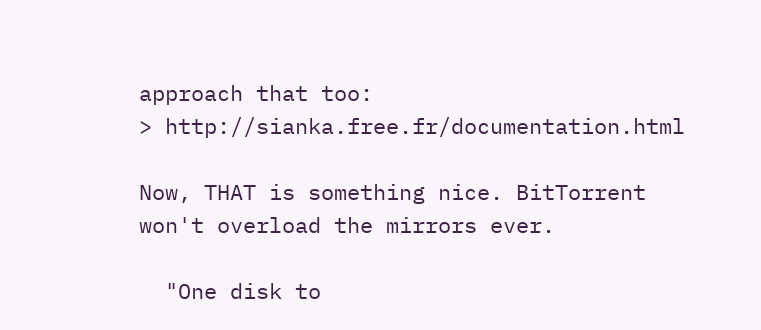approach that too:
> http://sianka.free.fr/documentation.html

Now, THAT is something nice. BitTorrent won't overload the mirrors ever.

  "One disk to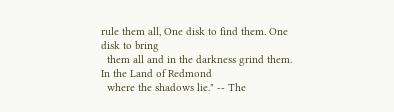rule them all, One disk to find them. One disk to bring
  them all and in the darkness grind them. In the Land of Redmond
  where the shadows lie." -- The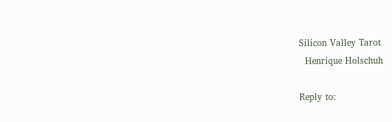Silicon Valley Tarot
  Henrique Holschuh

Reply to: